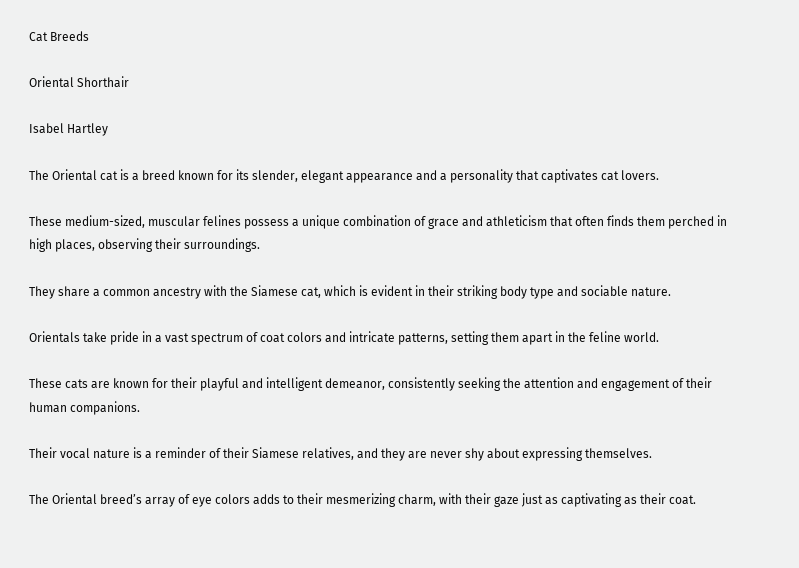Cat Breeds

Oriental Shorthair

Isabel Hartley

The Oriental cat is a breed known for its slender, elegant appearance and a personality that captivates cat lovers.

These medium-sized, muscular felines possess a unique combination of grace and athleticism that often finds them perched in high places, observing their surroundings.

They share a common ancestry with the Siamese cat, which is evident in their striking body type and sociable nature.

Orientals take pride in a vast spectrum of coat colors and intricate patterns, setting them apart in the feline world.

These cats are known for their playful and intelligent demeanor, consistently seeking the attention and engagement of their human companions.

Their vocal nature is a reminder of their Siamese relatives, and they are never shy about expressing themselves.

The Oriental breed’s array of eye colors adds to their mesmerizing charm, with their gaze just as captivating as their coat.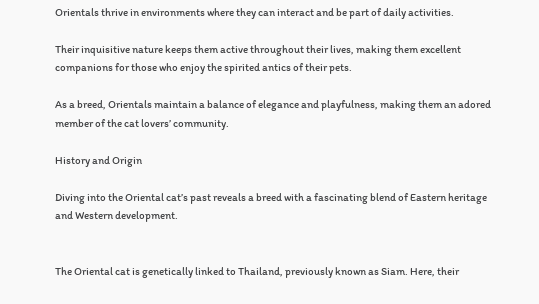Orientals thrive in environments where they can interact and be part of daily activities.

Their inquisitive nature keeps them active throughout their lives, making them excellent companions for those who enjoy the spirited antics of their pets.

As a breed, Orientals maintain a balance of elegance and playfulness, making them an adored member of the cat lovers’ community.

History and Origin

Diving into the Oriental cat’s past reveals a breed with a fascinating blend of Eastern heritage and Western development.


The Oriental cat is genetically linked to Thailand, previously known as Siam. Here, their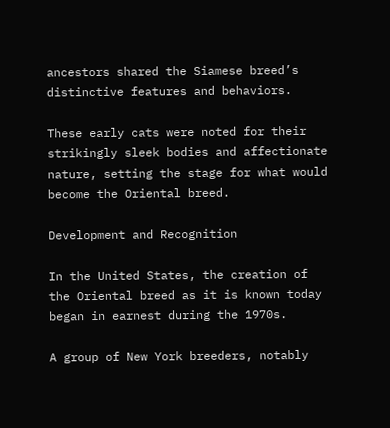ancestors shared the Siamese breed’s distinctive features and behaviors.

These early cats were noted for their strikingly sleek bodies and affectionate nature, setting the stage for what would become the Oriental breed.

Development and Recognition

In the United States, the creation of the Oriental breed as it is known today began in earnest during the 1970s.

A group of New York breeders, notably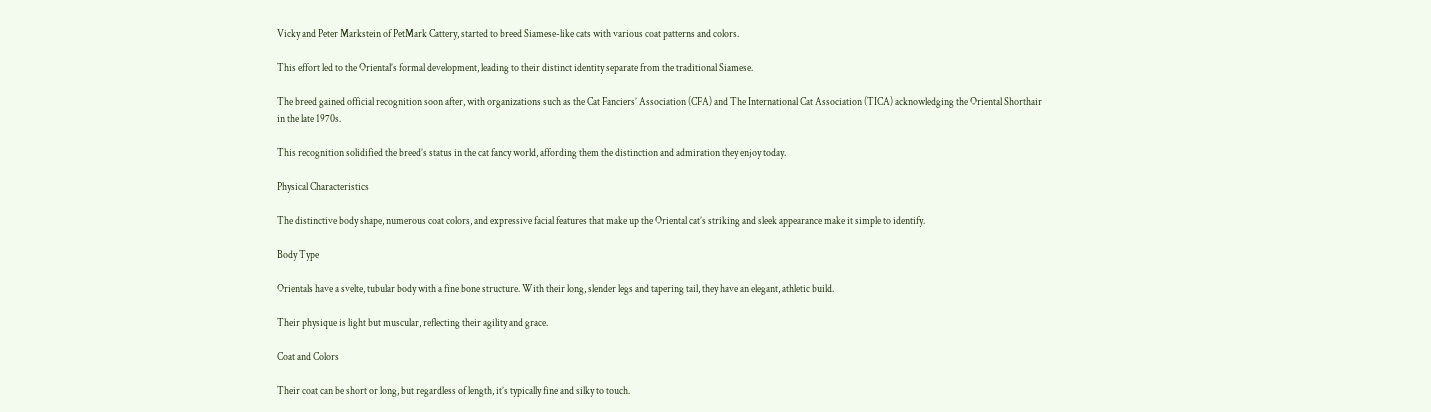Vicky and Peter Markstein of PetMark Cattery, started to breed Siamese-like cats with various coat patterns and colors.

This effort led to the Oriental’s formal development, leading to their distinct identity separate from the traditional Siamese.

The breed gained official recognition soon after, with organizations such as the Cat Fanciers’ Association (CFA) and The International Cat Association (TICA) acknowledging the Oriental Shorthair in the late 1970s.

This recognition solidified the breed’s status in the cat fancy world, affording them the distinction and admiration they enjoy today.

Physical Characteristics

The distinctive body shape, numerous coat colors, and expressive facial features that make up the Oriental cat’s striking and sleek appearance make it simple to identify.

Body Type

Orientals have a svelte, tubular body with a fine bone structure. With their long, slender legs and tapering tail, they have an elegant, athletic build.

Their physique is light but muscular, reflecting their agility and grace.

Coat and Colors

Their coat can be short or long, but regardless of length, it’s typically fine and silky to touch.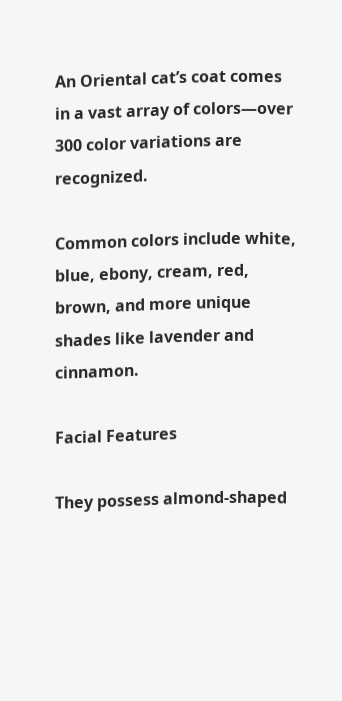An Oriental cat’s coat comes in a vast array of colors—over 300 color variations are recognized.

Common colors include white, blue, ebony, cream, red, brown, and more unique shades like lavender and cinnamon.

Facial Features

They possess almond-shaped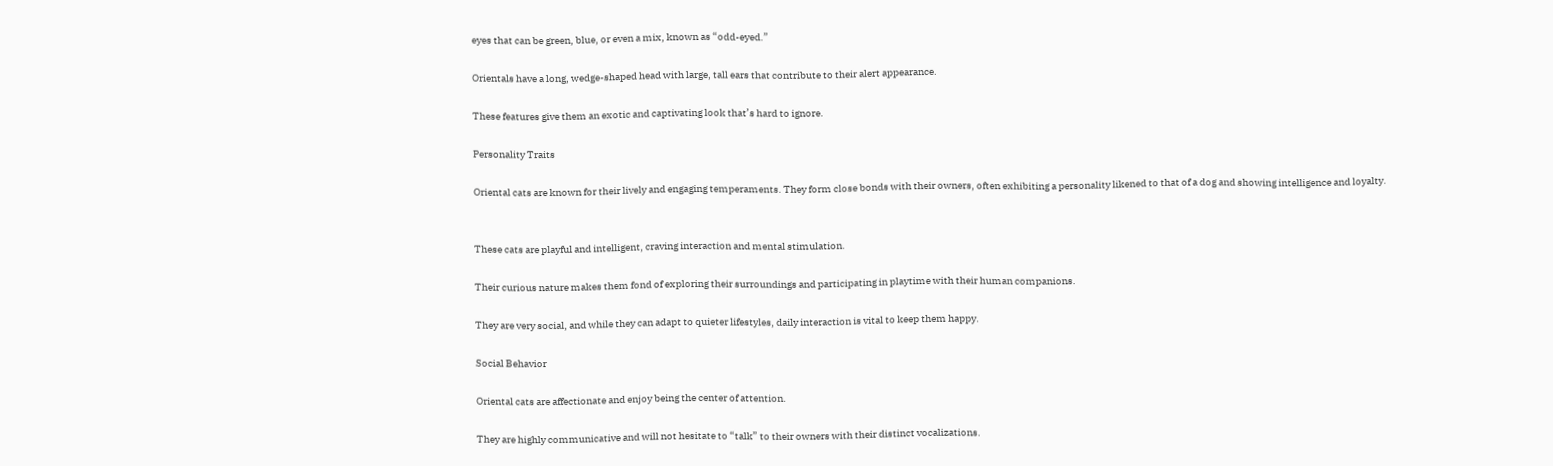eyes that can be green, blue, or even a mix, known as “odd-eyed.”

Orientals have a long, wedge-shaped head with large, tall ears that contribute to their alert appearance.

These features give them an exotic and captivating look that’s hard to ignore.

Personality Traits

Oriental cats are known for their lively and engaging temperaments. They form close bonds with their owners, often exhibiting a personality likened to that of a dog and showing intelligence and loyalty.


These cats are playful and intelligent, craving interaction and mental stimulation.

Their curious nature makes them fond of exploring their surroundings and participating in playtime with their human companions.

They are very social, and while they can adapt to quieter lifestyles, daily interaction is vital to keep them happy.

Social Behavior

Oriental cats are affectionate and enjoy being the center of attention.

They are highly communicative and will not hesitate to “talk” to their owners with their distinct vocalizations.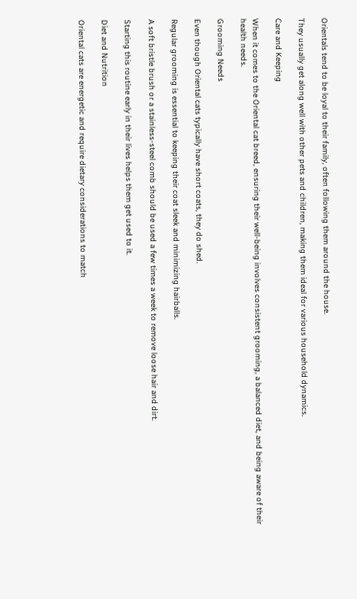Orientals tend to be loyal to their family, often following them around the house.

They usually get along well with other pets and children, making them ideal for various household dynamics.

Care and Keeping

When it comes to the Oriental cat breed, ensuring their well-being involves consistent grooming, a balanced diet, and being aware of their health needs.

Grooming Needs

Even though Oriental cats typically have short coats, they do shed.

Regular grooming is essential to keeping their coat sleek and minimizing hairballs.

A soft bristle brush or a stainless-steel comb should be used a few times a week to remove loose hair and dirt.

Starting this routine early in their lives helps them get used to it.

Diet and Nutrition

Oriental cats are energetic and require dietary considerations to match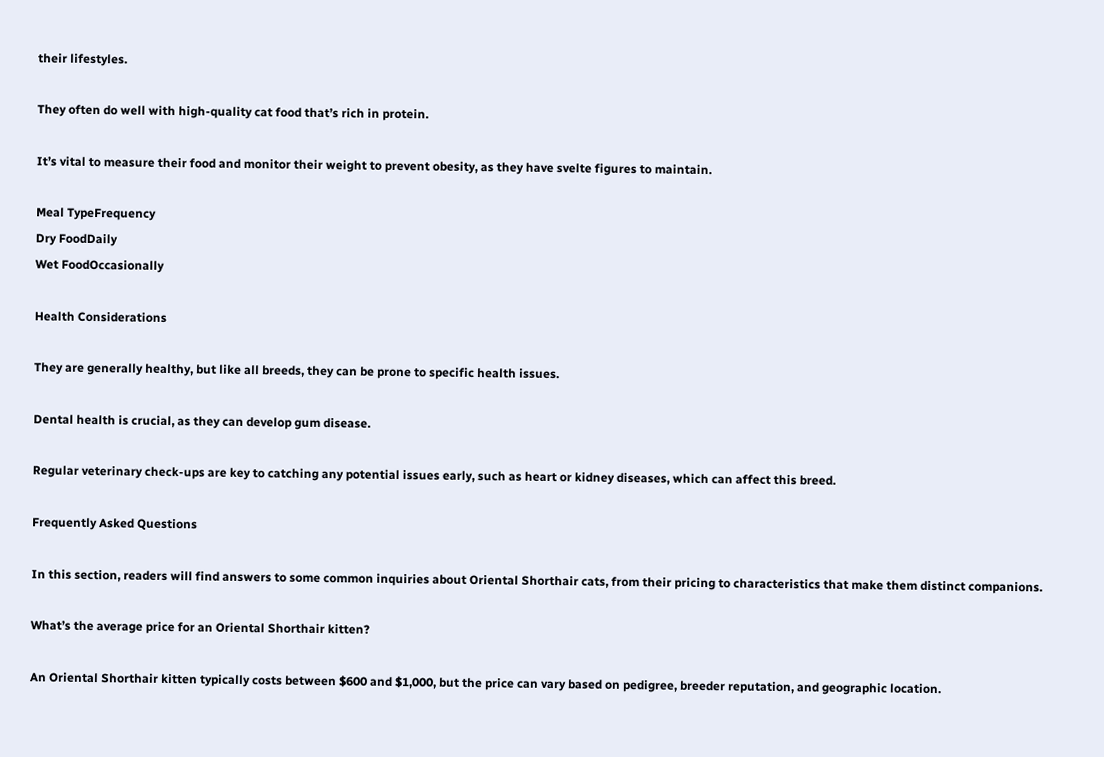their lifestyles.

They often do well with high-quality cat food that’s rich in protein.

It’s vital to measure their food and monitor their weight to prevent obesity, as they have svelte figures to maintain.

Meal TypeFrequency
Dry FoodDaily
Wet FoodOccasionally

Health Considerations

They are generally healthy, but like all breeds, they can be prone to specific health issues.

Dental health is crucial, as they can develop gum disease.

Regular veterinary check-ups are key to catching any potential issues early, such as heart or kidney diseases, which can affect this breed.

Frequently Asked Questions

In this section, readers will find answers to some common inquiries about Oriental Shorthair cats, from their pricing to characteristics that make them distinct companions.

What’s the average price for an Oriental Shorthair kitten?

An Oriental Shorthair kitten typically costs between $600 and $1,000, but the price can vary based on pedigree, breeder reputation, and geographic location.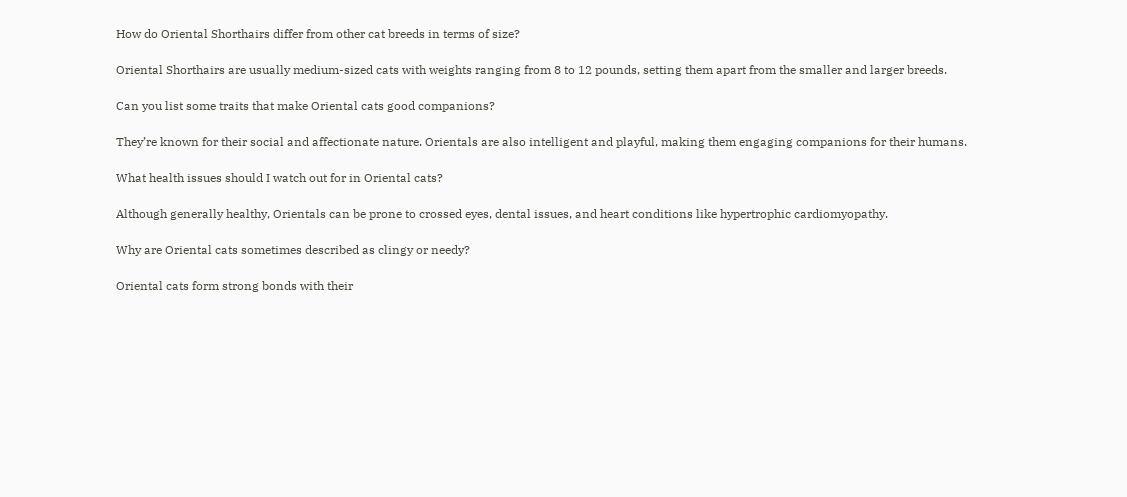How do Oriental Shorthairs differ from other cat breeds in terms of size?

Oriental Shorthairs are usually medium-sized cats with weights ranging from 8 to 12 pounds, setting them apart from the smaller and larger breeds.

Can you list some traits that make Oriental cats good companions?

They’re known for their social and affectionate nature. Orientals are also intelligent and playful, making them engaging companions for their humans.

What health issues should I watch out for in Oriental cats?

Although generally healthy, Orientals can be prone to crossed eyes, dental issues, and heart conditions like hypertrophic cardiomyopathy.

Why are Oriental cats sometimes described as clingy or needy?

Oriental cats form strong bonds with their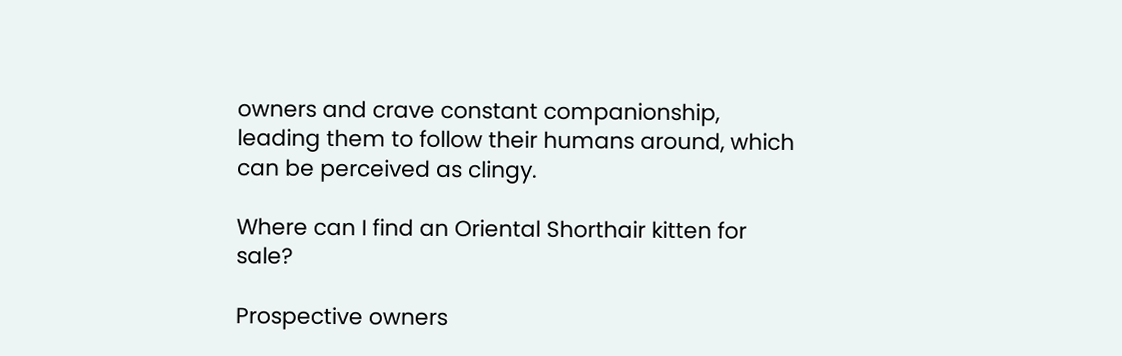owners and crave constant companionship, leading them to follow their humans around, which can be perceived as clingy.

Where can I find an Oriental Shorthair kitten for sale?

Prospective owners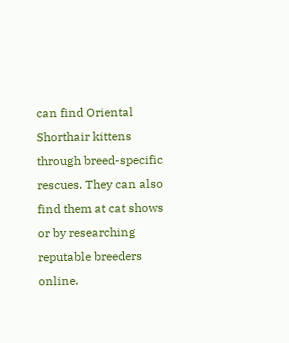can find Oriental Shorthair kittens through breed-specific rescues. They can also find them at cat shows or by researching reputable breeders online.